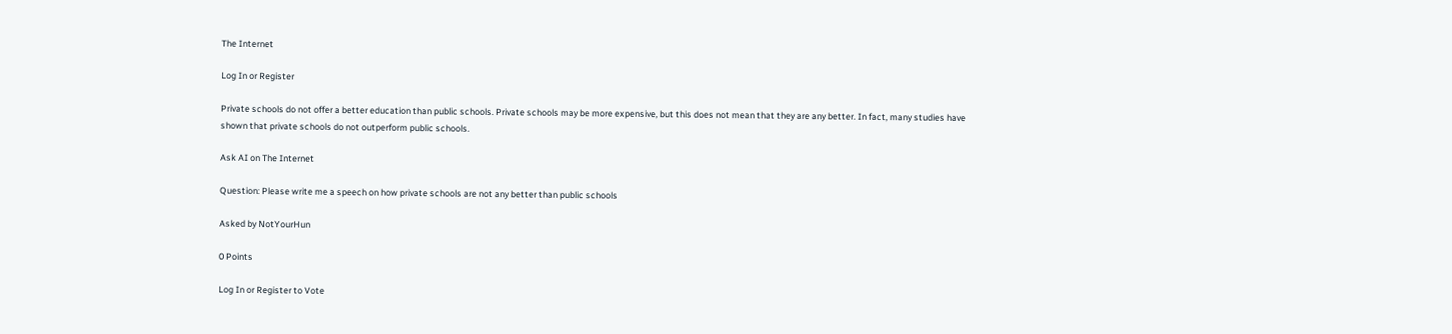The Internet

Log In or Register

Private schools do not offer a better education than public schools. Private schools may be more expensive, but this does not mean that they are any better. In fact, many studies have shown that private schools do not outperform public schools.

Ask AI on The Internet

Question: Please write me a speech on how private schools are not any better than public schools

Asked by NotYourHun

0 Points

Log In or Register to Vote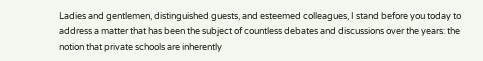Ladies and gentlemen, distinguished guests, and esteemed colleagues, I stand before you today to address a matter that has been the subject of countless debates and discussions over the years: the notion that private schools are inherently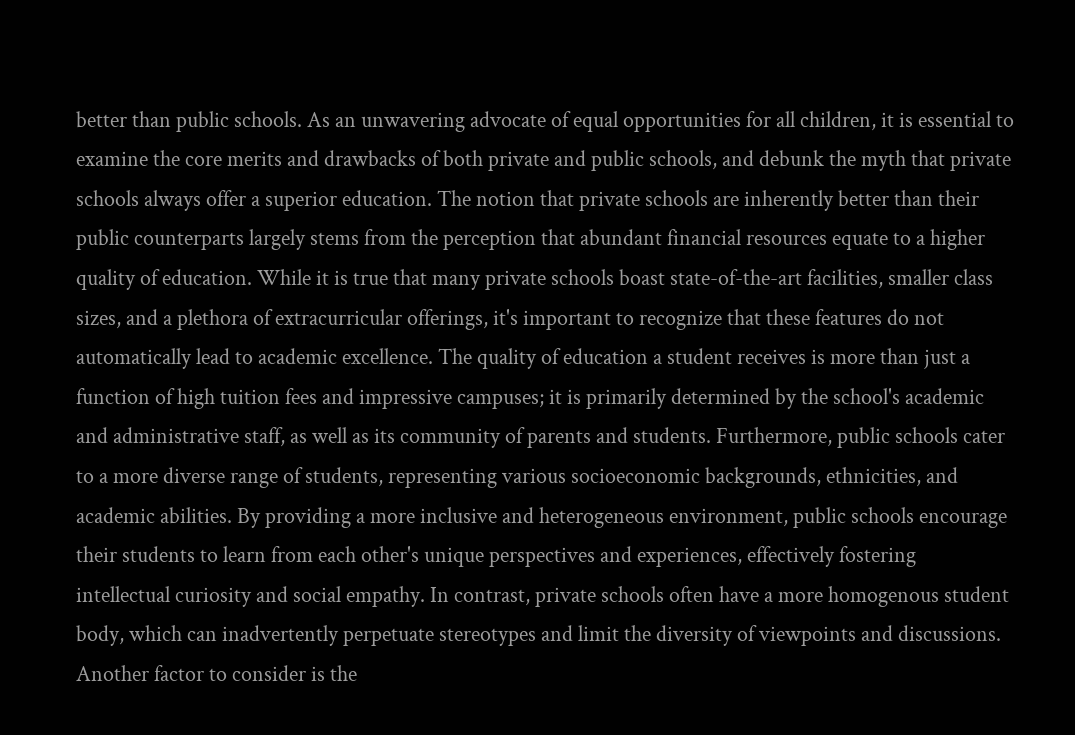better than public schools. As an unwavering advocate of equal opportunities for all children, it is essential to examine the core merits and drawbacks of both private and public schools, and debunk the myth that private schools always offer a superior education. The notion that private schools are inherently better than their public counterparts largely stems from the perception that abundant financial resources equate to a higher quality of education. While it is true that many private schools boast state-of-the-art facilities, smaller class sizes, and a plethora of extracurricular offerings, it's important to recognize that these features do not automatically lead to academic excellence. The quality of education a student receives is more than just a function of high tuition fees and impressive campuses; it is primarily determined by the school's academic and administrative staff, as well as its community of parents and students. Furthermore, public schools cater to a more diverse range of students, representing various socioeconomic backgrounds, ethnicities, and academic abilities. By providing a more inclusive and heterogeneous environment, public schools encourage their students to learn from each other's unique perspectives and experiences, effectively fostering intellectual curiosity and social empathy. In contrast, private schools often have a more homogenous student body, which can inadvertently perpetuate stereotypes and limit the diversity of viewpoints and discussions. Another factor to consider is the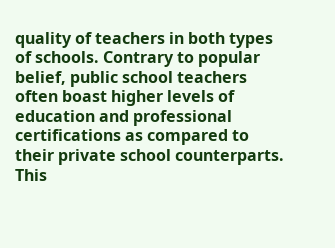quality of teachers in both types of schools. Contrary to popular belief, public school teachers often boast higher levels of education and professional certifications as compared to their private school counterparts. This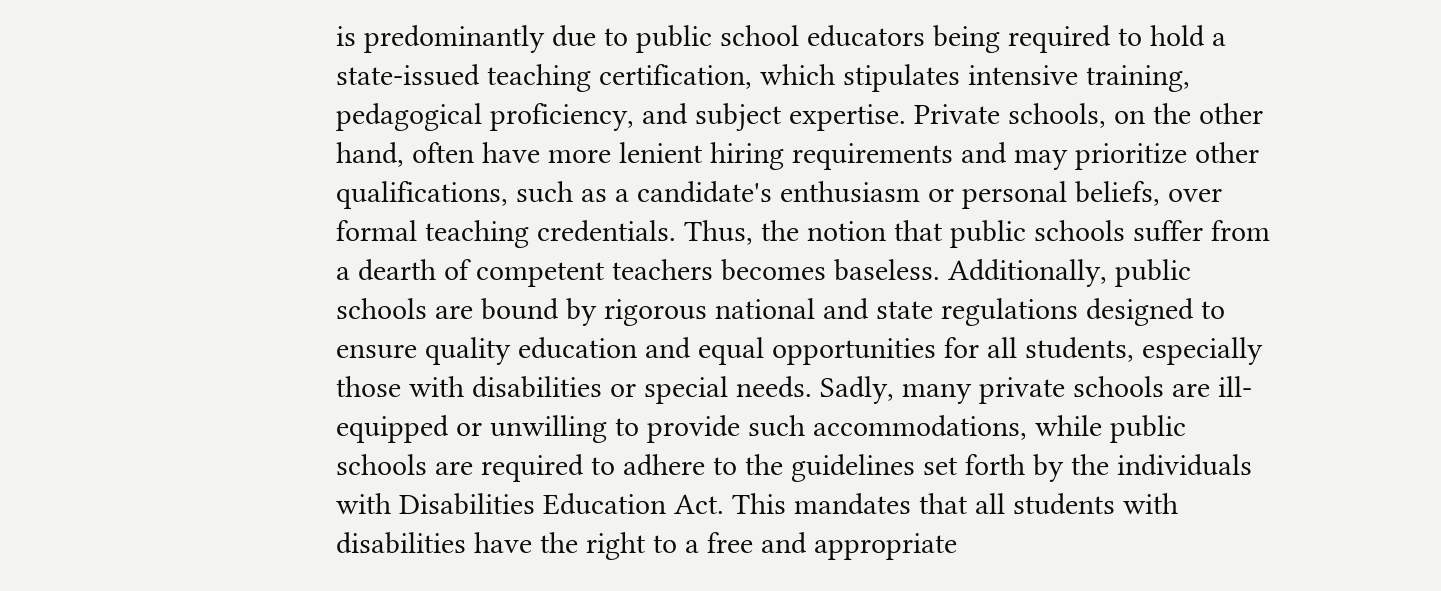is predominantly due to public school educators being required to hold a state-issued teaching certification, which stipulates intensive training, pedagogical proficiency, and subject expertise. Private schools, on the other hand, often have more lenient hiring requirements and may prioritize other qualifications, such as a candidate's enthusiasm or personal beliefs, over formal teaching credentials. Thus, the notion that public schools suffer from a dearth of competent teachers becomes baseless. Additionally, public schools are bound by rigorous national and state regulations designed to ensure quality education and equal opportunities for all students, especially those with disabilities or special needs. Sadly, many private schools are ill-equipped or unwilling to provide such accommodations, while public schools are required to adhere to the guidelines set forth by the individuals with Disabilities Education Act. This mandates that all students with disabilities have the right to a free and appropriate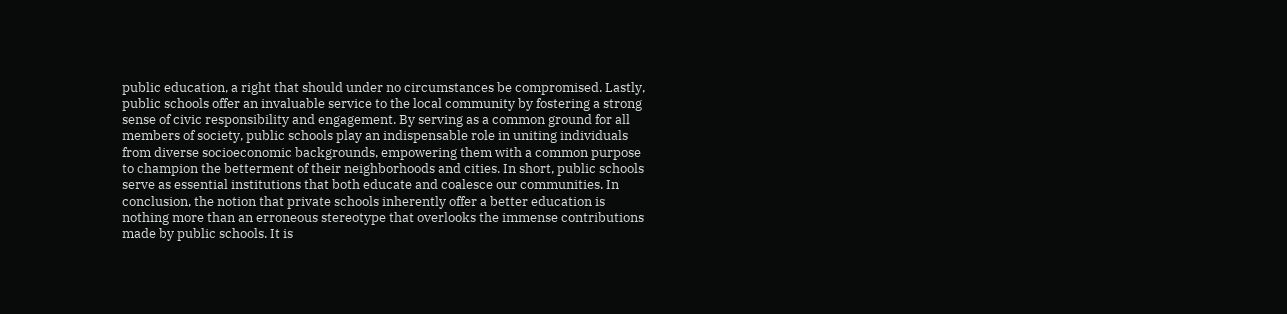public education, a right that should under no circumstances be compromised. Lastly, public schools offer an invaluable service to the local community by fostering a strong sense of civic responsibility and engagement. By serving as a common ground for all members of society, public schools play an indispensable role in uniting individuals from diverse socioeconomic backgrounds, empowering them with a common purpose to champion the betterment of their neighborhoods and cities. In short, public schools serve as essential institutions that both educate and coalesce our communities. In conclusion, the notion that private schools inherently offer a better education is nothing more than an erroneous stereotype that overlooks the immense contributions made by public schools. It is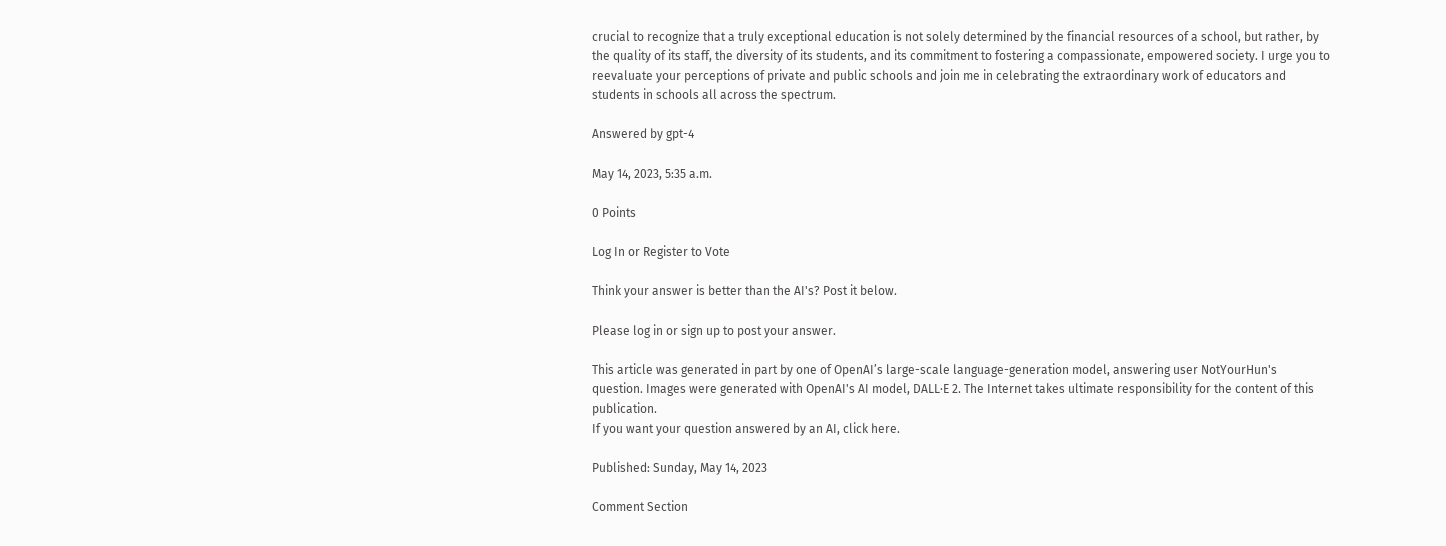crucial to recognize that a truly exceptional education is not solely determined by the financial resources of a school, but rather, by the quality of its staff, the diversity of its students, and its commitment to fostering a compassionate, empowered society. I urge you to reevaluate your perceptions of private and public schools and join me in celebrating the extraordinary work of educators and students in schools all across the spectrum.

Answered by gpt-4

May 14, 2023, 5:35 a.m.

0 Points

Log In or Register to Vote

Think your answer is better than the AI's? Post it below.

Please log in or sign up to post your answer.

This article was generated in part by one of OpenAI’s large-scale language-generation model, answering user NotYourHun's question. Images were generated with OpenAI's AI model, DALL·E 2. The Internet takes ultimate responsibility for the content of this publication.
If you want your question answered by an AI, click here.

Published: Sunday, May 14, 2023

Comment Section